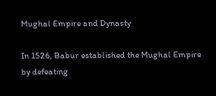Mughal Empire and Dynasty

In 1526, Babur established the Mughal Empire by defeating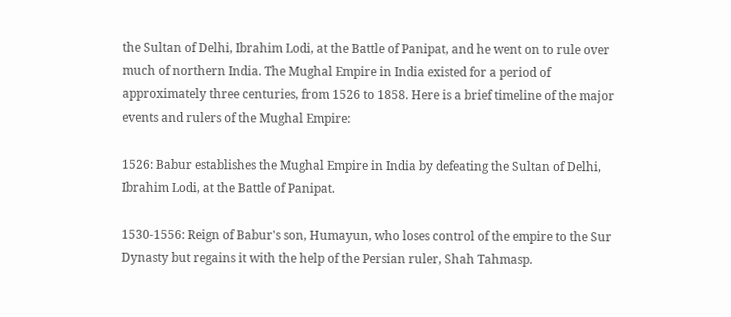the Sultan of Delhi, Ibrahim Lodi, at the Battle of Panipat, and he went on to rule over much of northern India. The Mughal Empire in India existed for a period of approximately three centuries, from 1526 to 1858. Here is a brief timeline of the major events and rulers of the Mughal Empire:

1526: Babur establishes the Mughal Empire in India by defeating the Sultan of Delhi, Ibrahim Lodi, at the Battle of Panipat.

1530-1556: Reign of Babur's son, Humayun, who loses control of the empire to the Sur Dynasty but regains it with the help of the Persian ruler, Shah Tahmasp.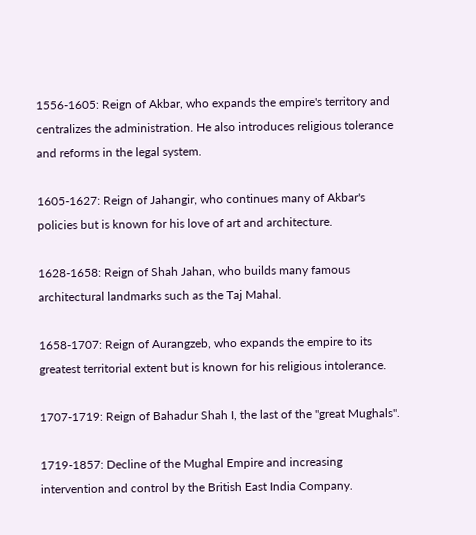1556-1605: Reign of Akbar, who expands the empire's territory and centralizes the administration. He also introduces religious tolerance and reforms in the legal system.

1605-1627: Reign of Jahangir, who continues many of Akbar's policies but is known for his love of art and architecture.

1628-1658: Reign of Shah Jahan, who builds many famous architectural landmarks such as the Taj Mahal.

1658-1707: Reign of Aurangzeb, who expands the empire to its greatest territorial extent but is known for his religious intolerance.

1707-1719: Reign of Bahadur Shah I, the last of the "great Mughals".

1719-1857: Decline of the Mughal Empire and increasing intervention and control by the British East India Company.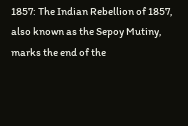1857: The Indian Rebellion of 1857, also known as the Sepoy Mutiny, marks the end of the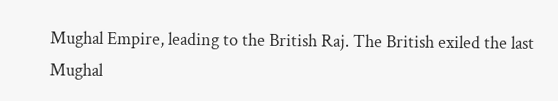Mughal Empire, leading to the British Raj. The British exiled the last Mughal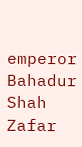emperor Bahadur Shah Zafar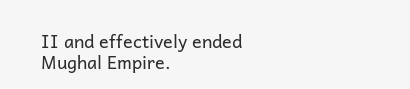II and effectively ended Mughal Empire.